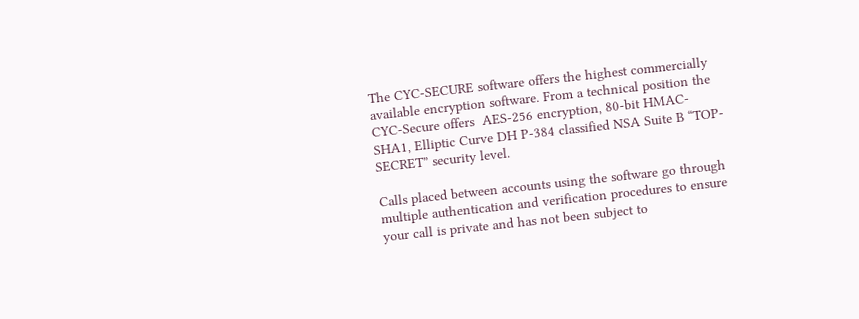The CYC-SECURE software offers the highest commercially available encryption software. From a technical position the CYC-Secure offers  AES-256 encryption, 80-bit HMAC-SHA1, Elliptic Curve DH P-384 classified NSA Suite B “TOP-SECRET” security level.

Calls placed between accounts using the software go through multiple authentication and verification procedures to ensure your call is private and has not been subject to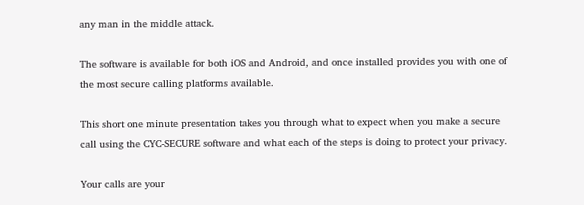any man in the middle attack.

The software is available for both iOS and Android, and once installed provides you with one of the most secure calling platforms available.

This short one minute presentation takes you through what to expect when you make a secure call using the CYC-SECURE software and what each of the steps is doing to protect your privacy.

Your calls are your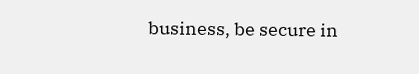business, be secure in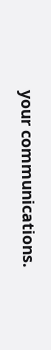your communications.